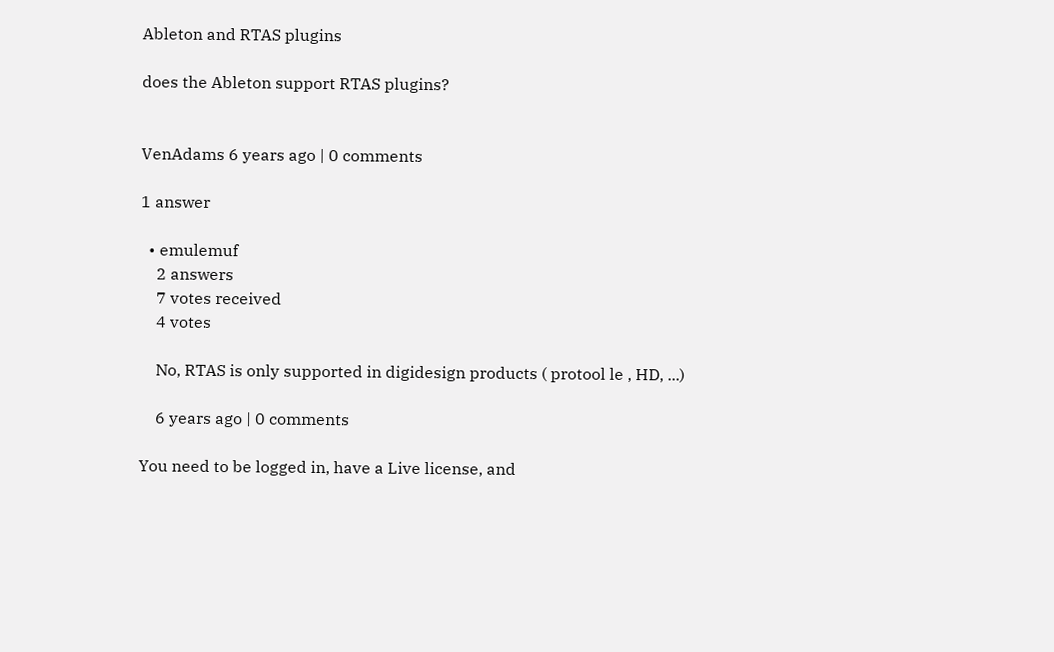Ableton and RTAS plugins

does the Ableton support RTAS plugins?


VenAdams 6 years ago | 0 comments

1 answer

  • emulemuf
    2 answers
    7 votes received
    4 votes

    No, RTAS is only supported in digidesign products ( protool le , HD, ...)

    6 years ago | 0 comments

You need to be logged in, have a Live license, and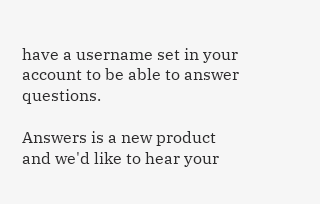have a username set in your account to be able to answer questions.

Answers is a new product and we'd like to hear your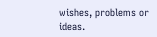wishes, problems or ideas.